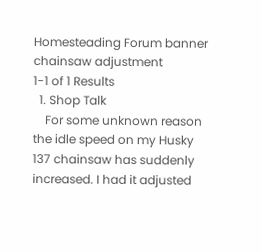Homesteading Forum banner
chainsaw adjustment
1-1 of 1 Results
  1. Shop Talk
    For some unknown reason the idle speed on my Husky 137 chainsaw has suddenly increased. I had it adjusted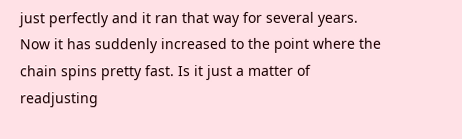just perfectly and it ran that way for several years. Now it has suddenly increased to the point where the chain spins pretty fast. Is it just a matter of readjusting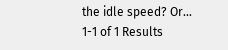the idle speed? Or...
1-1 of 1 Results